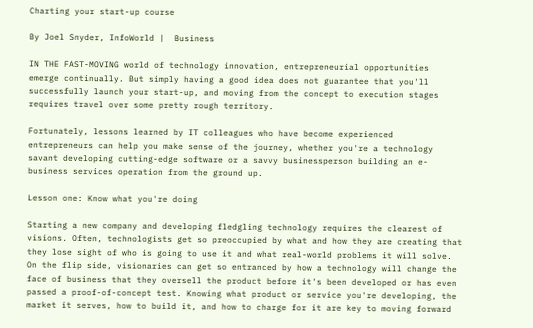Charting your start-up course

By Joel Snyder, InfoWorld |  Business

IN THE FAST-MOVING world of technology innovation, entrepreneurial opportunities
emerge continually. But simply having a good idea does not guarantee that you'll
successfully launch your start-up, and moving from the concept to execution stages
requires travel over some pretty rough territory.

Fortunately, lessons learned by IT colleagues who have become experienced
entrepreneurs can help you make sense of the journey, whether you're a technology
savant developing cutting-edge software or a savvy businessperson building an e-
business services operation from the ground up.

Lesson one: Know what you're doing

Starting a new company and developing fledgling technology requires the clearest of
visions. Often, technologists get so preoccupied by what and how they are creating that
they lose sight of who is going to use it and what real-world problems it will solve.
On the flip side, visionaries can get so entranced by how a technology will change the
face of business that they oversell the product before it's been developed or has even
passed a proof-of-concept test. Knowing what product or service you're developing, the
market it serves, how to build it, and how to charge for it are key to moving forward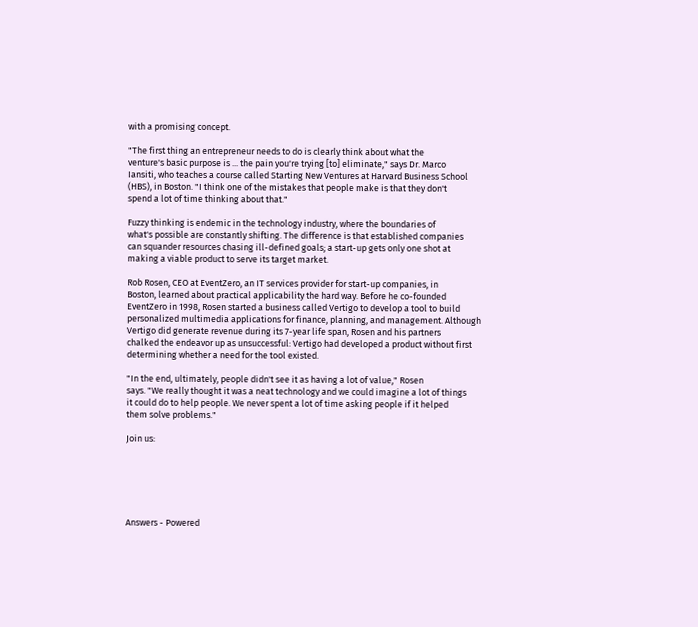with a promising concept.

"The first thing an entrepreneur needs to do is clearly think about what the
venture's basic purpose is ... the pain you're trying [to] eliminate," says Dr. Marco
Iansiti, who teaches a course called Starting New Ventures at Harvard Business School
(HBS), in Boston. "I think one of the mistakes that people make is that they don't
spend a lot of time thinking about that."

Fuzzy thinking is endemic in the technology industry, where the boundaries of
what's possible are constantly shifting. The difference is that established companies
can squander resources chasing ill-defined goals; a start-up gets only one shot at
making a viable product to serve its target market.

Rob Rosen, CEO at EventZero, an IT services provider for start-up companies, in
Boston, learned about practical applicability the hard way. Before he co-founded
EventZero in 1998, Rosen started a business called Vertigo to develop a tool to build
personalized multimedia applications for finance, planning, and management. Although
Vertigo did generate revenue during its 7-year life span, Rosen and his partners
chalked the endeavor up as unsuccessful: Vertigo had developed a product without first
determining whether a need for the tool existed.

"In the end, ultimately, people didn't see it as having a lot of value," Rosen
says. "We really thought it was a neat technology and we could imagine a lot of things
it could do to help people. We never spent a lot of time asking people if it helped
them solve problems."

Join us:






Answers - Powered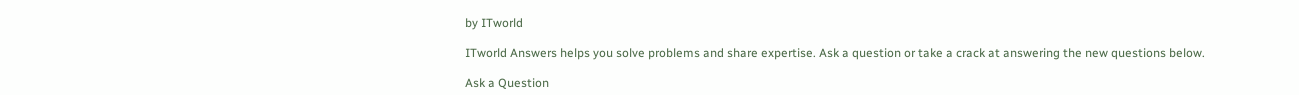by ITworld

ITworld Answers helps you solve problems and share expertise. Ask a question or take a crack at answering the new questions below.

Ask a Question